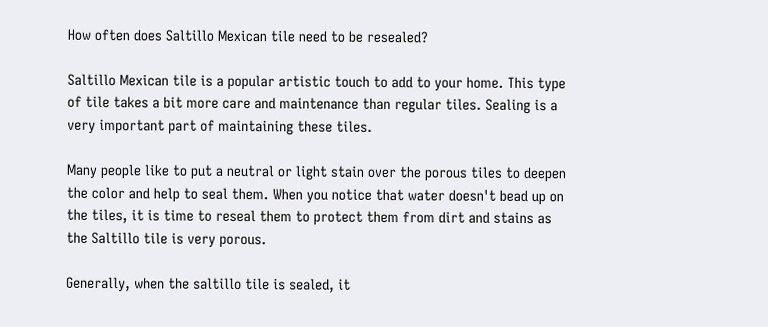How often does Saltillo Mexican tile need to be resealed?

Saltillo Mexican tile is a popular artistic touch to add to your home. This type of tile takes a bit more care and maintenance than regular tiles. Sealing is a very important part of maintaining these tiles.

Many people like to put a neutral or light stain over the porous tiles to deepen the color and help to seal them. When you notice that water doesn't bead up on the tiles, it is time to reseal them to protect them from dirt and stains as the Saltillo tile is very porous.

Generally, when the saltillo tile is sealed, it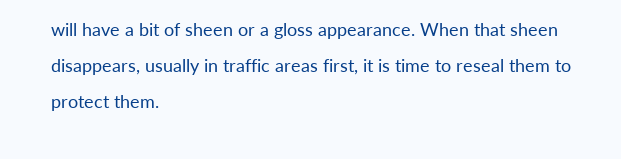will have a bit of sheen or a gloss appearance. When that sheen disappears, usually in traffic areas first, it is time to reseal them to protect them.